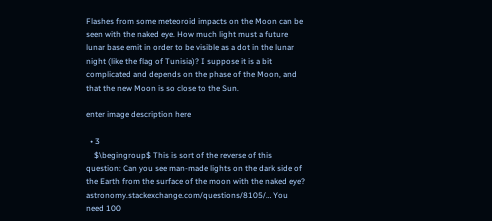Flashes from some meteoroid impacts on the Moon can be seen with the naked eye. How much light must a future lunar base emit in order to be visible as a dot in the lunar night (like the flag of Tunisia)? I suppose it is a bit complicated and depends on the phase of the Moon, and that the new Moon is so close to the Sun.

enter image description here

  • 3
    $\begingroup$ This is sort of the reverse of this question: Can you see man-made lights on the dark side of the Earth from the surface of the moon with the naked eye? astronomy.stackexchange.com/questions/8105/… You need 100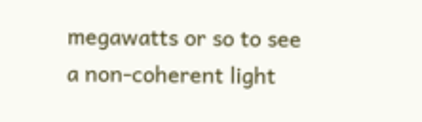megawatts or so to see a non-coherent light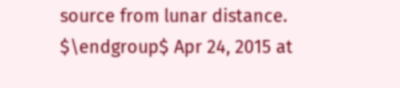source from lunar distance. $\endgroup$ Apr 24, 2015 at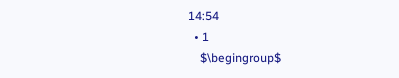14:54
  • 1
    $\begingroup$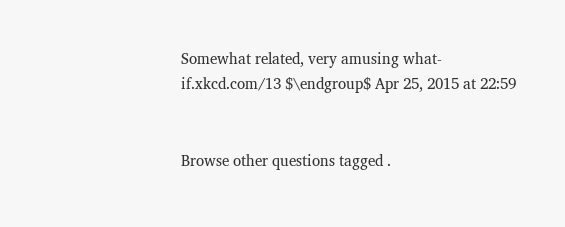Somewhat related, very amusing what-if.xkcd.com/13 $\endgroup$ Apr 25, 2015 at 22:59


Browse other questions tagged .